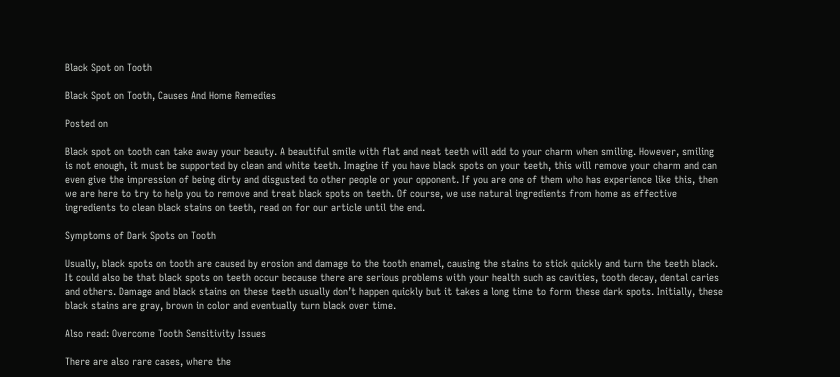Black Spot on Tooth

Black Spot on Tooth, Causes And Home Remedies

Posted on

Black spot on tooth can take away your beauty. A beautiful smile with flat and neat teeth will add to your charm when smiling. However, smiling is not enough, it must be supported by clean and white teeth. Imagine if you have black spots on your teeth, this will remove your charm and can even give the impression of being dirty and disgusted to other people or your opponent. If you are one of them who has experience like this, then we are here to try to help you to remove and treat black spots on teeth. Of course, we use natural ingredients from home as effective ingredients to clean black stains on teeth, read on for our article until the end.

Symptoms of Dark Spots on Tooth

Usually, black spots on tooth are caused by erosion and damage to the tooth enamel, causing the stains to stick quickly and turn the teeth black. It could also be that black spots on teeth occur because there are serious problems with your health such as cavities, tooth decay, dental caries and others. Damage and black stains on these teeth usually don’t happen quickly but it takes a long time to form these dark spots. Initially, these black stains are gray, brown in color and eventually turn black over time.

Also read: Overcome Tooth Sensitivity Issues

There are also rare cases, where the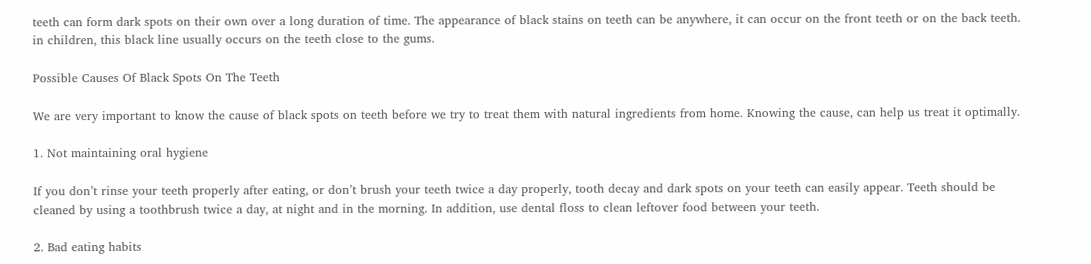teeth can form dark spots on their own over a long duration of time. The appearance of black stains on teeth can be anywhere, it can occur on the front teeth or on the back teeth. in children, this black line usually occurs on the teeth close to the gums.

Possible Causes Of Black Spots On The Teeth

We are very important to know the cause of black spots on teeth before we try to treat them with natural ingredients from home. Knowing the cause, can help us treat it optimally.

1. Not maintaining oral hygiene

If you don’t rinse your teeth properly after eating, or don’t brush your teeth twice a day properly, tooth decay and dark spots on your teeth can easily appear. Teeth should be cleaned by using a toothbrush twice a day, at night and in the morning. In addition, use dental floss to clean leftover food between your teeth.

2. Bad eating habits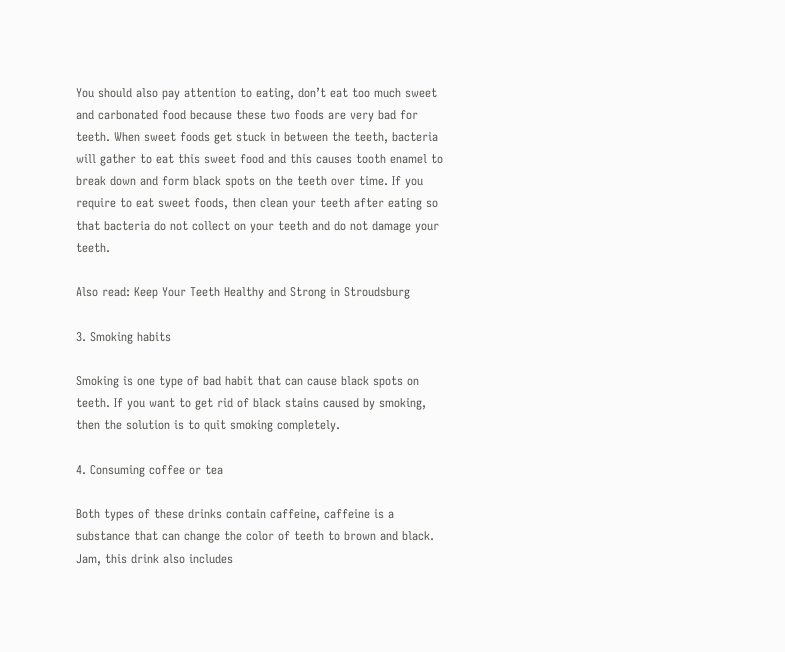You should also pay attention to eating, don’t eat too much sweet and carbonated food because these two foods are very bad for teeth. When sweet foods get stuck in between the teeth, bacteria will gather to eat this sweet food and this causes tooth enamel to break down and form black spots on the teeth over time. If you require to eat sweet foods, then clean your teeth after eating so that bacteria do not collect on your teeth and do not damage your teeth.

Also read: Keep Your Teeth Healthy and Strong in Stroudsburg

3. Smoking habits

Smoking is one type of bad habit that can cause black spots on teeth. If you want to get rid of black stains caused by smoking, then the solution is to quit smoking completely.

4. Consuming coffee or tea

Both types of these drinks contain caffeine, caffeine is a substance that can change the color of teeth to brown and black. Jam, this drink also includes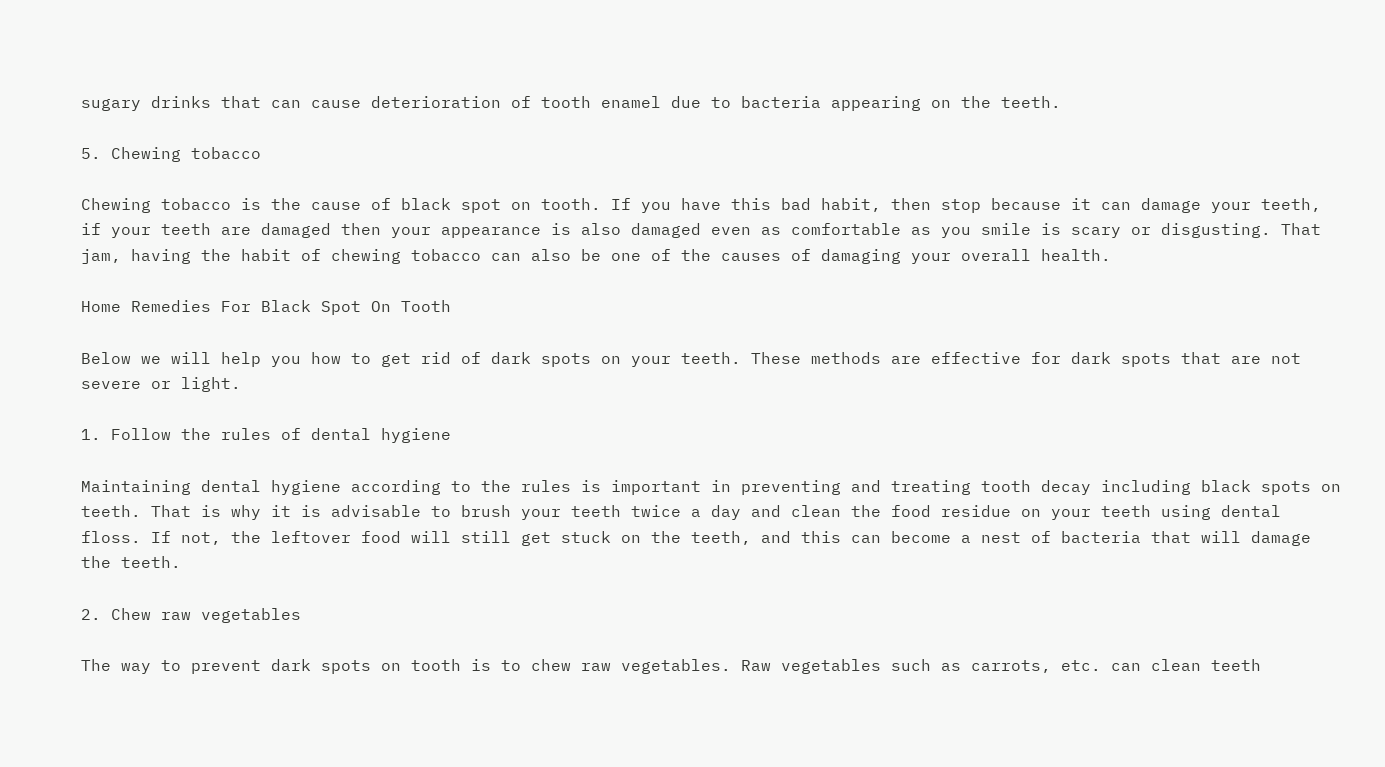sugary drinks that can cause deterioration of tooth enamel due to bacteria appearing on the teeth.

5. Chewing tobacco

Chewing tobacco is the cause of black spot on tooth. If you have this bad habit, then stop because it can damage your teeth, if your teeth are damaged then your appearance is also damaged even as comfortable as you smile is scary or disgusting. That jam, having the habit of chewing tobacco can also be one of the causes of damaging your overall health.

Home Remedies For Black Spot On Tooth

Below we will help you how to get rid of dark spots on your teeth. These methods are effective for dark spots that are not severe or light.

1. Follow the rules of dental hygiene

Maintaining dental hygiene according to the rules is important in preventing and treating tooth decay including black spots on teeth. That is why it is advisable to brush your teeth twice a day and clean the food residue on your teeth using dental floss. If not, the leftover food will still get stuck on the teeth, and this can become a nest of bacteria that will damage the teeth.

2. Chew raw vegetables

The way to prevent dark spots on tooth is to chew raw vegetables. Raw vegetables such as carrots, etc. can clean teeth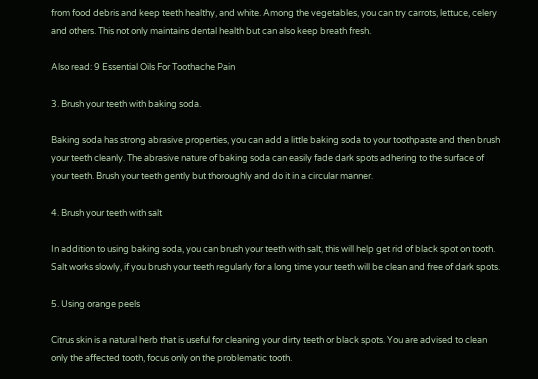from food debris and keep teeth healthy, and white. Among the vegetables, you can try carrots, lettuce, celery and others. This not only maintains dental health but can also keep breath fresh.

Also read: 9 Essential Oils For Toothache Pain

3. Brush your teeth with baking soda.

Baking soda has strong abrasive properties, you can add a little baking soda to your toothpaste and then brush your teeth cleanly. The abrasive nature of baking soda can easily fade dark spots adhering to the surface of your teeth. Brush your teeth gently but thoroughly and do it in a circular manner.

4. Brush your teeth with salt

In addition to using baking soda, you can brush your teeth with salt, this will help get rid of black spot on tooth. Salt works slowly, if you brush your teeth regularly for a long time your teeth will be clean and free of dark spots.

5. Using orange peels

Citrus skin is a natural herb that is useful for cleaning your dirty teeth or black spots. You are advised to clean only the affected tooth, focus only on the problematic tooth.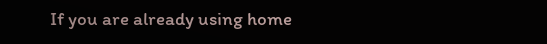If you are already using home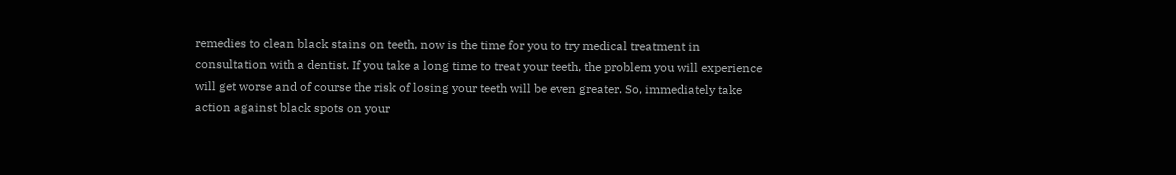remedies to clean black stains on teeth, now is the time for you to try medical treatment in consultation with a dentist. If you take a long time to treat your teeth, the problem you will experience will get worse and of course the risk of losing your teeth will be even greater. So, immediately take action against black spots on your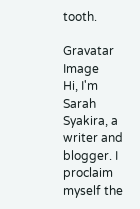tooth.

Gravatar Image
Hi, I'm Sarah Syakira, a writer and blogger. I proclaim myself the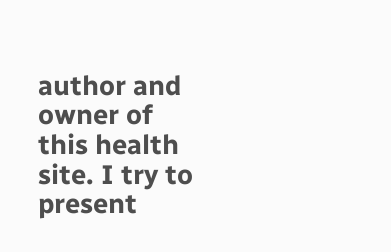author and owner of this health site. I try to present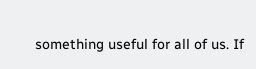something useful for all of us. If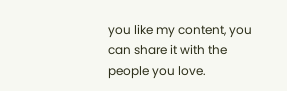you like my content, you can share it with the people you love.